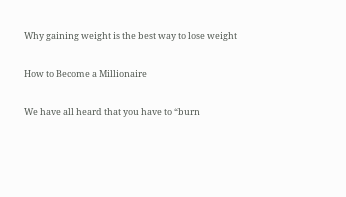Why gaining weight is the best way to lose weight

How to Become a Millionaire

We have all heard that you have to “burn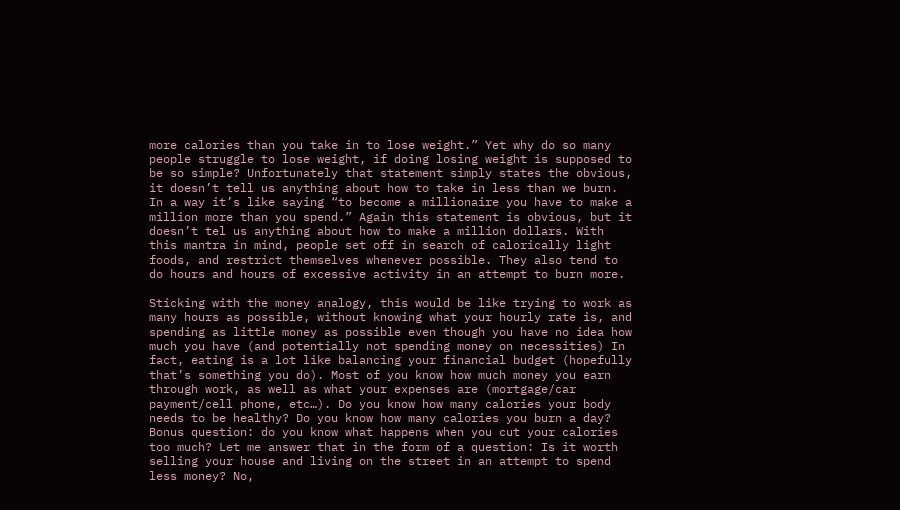more calories than you take in to lose weight.” Yet why do so many people struggle to lose weight, if doing losing weight is supposed to be so simple? Unfortunately that statement simply states the obvious, it doesn’t tell us anything about how to take in less than we burn. In a way it’s like saying “to become a millionaire you have to make a million more than you spend.” Again this statement is obvious, but it doesn’t tel us anything about how to make a million dollars. With this mantra in mind, people set off in search of calorically light foods, and restrict themselves whenever possible. They also tend to do hours and hours of excessive activity in an attempt to burn more.

Sticking with the money analogy, this would be like trying to work as many hours as possible, without knowing what your hourly rate is, and spending as little money as possible even though you have no idea how much you have (and potentially not spending money on necessities) In fact, eating is a lot like balancing your financial budget (hopefully that’s something you do). Most of you know how much money you earn through work, as well as what your expenses are (mortgage/car payment/cell phone, etc…). Do you know how many calories your body needs to be healthy? Do you know how many calories you burn a day? Bonus question: do you know what happens when you cut your calories too much? Let me answer that in the form of a question: Is it worth selling your house and living on the street in an attempt to spend less money? No,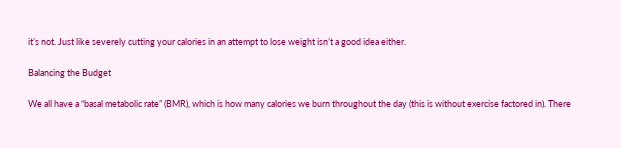it’s not. Just like severely cutting your calories in an attempt to lose weight isn’t a good idea either.

Balancing the Budget

We all have a “basal metabolic rate” (BMR), which is how many calories we burn throughout the day (this is without exercise factored in). There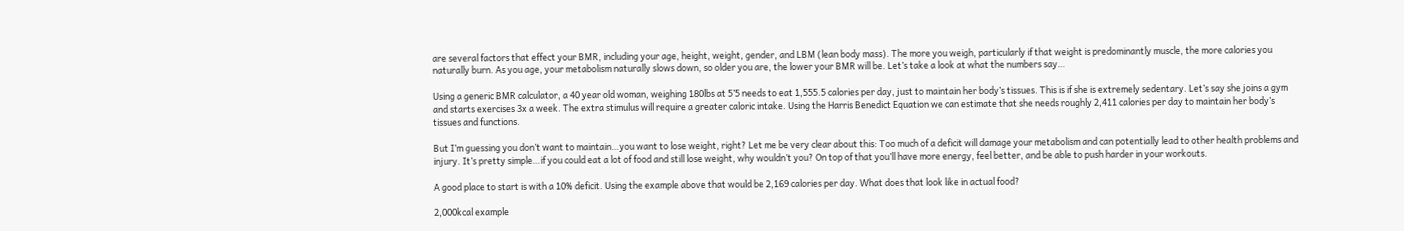are several factors that effect your BMR, including your age, height, weight, gender, and LBM (lean body mass). The more you weigh, particularly if that weight is predominantly muscle, the more calories you naturally burn. As you age, your metabolism naturally slows down, so older you are, the lower your BMR will be. Let’s take a look at what the numbers say…

Using a generic BMR calculator, a 40 year old woman, weighing 180lbs at 5’5 needs to eat 1,555.5 calories per day, just to maintain her body’s tissues. This is if she is extremely sedentary. Let’s say she joins a gym and starts exercises 3x a week. The extra stimulus will require a greater caloric intake. Using the Harris Benedict Equation we can estimate that she needs roughly 2,411 calories per day to maintain her body’s tissues and functions.

But I’m guessing you don’t want to maintain…you want to lose weight, right? Let me be very clear about this: Too much of a deficit will damage your metabolism and can potentially lead to other health problems and injury. It’s pretty simple…if you could eat a lot of food and still lose weight, why wouldn’t you? On top of that you’ll have more energy, feel better, and be able to push harder in your workouts.

A good place to start is with a 10% deficit. Using the example above that would be 2,169 calories per day. What does that look like in actual food?

2,000kcal example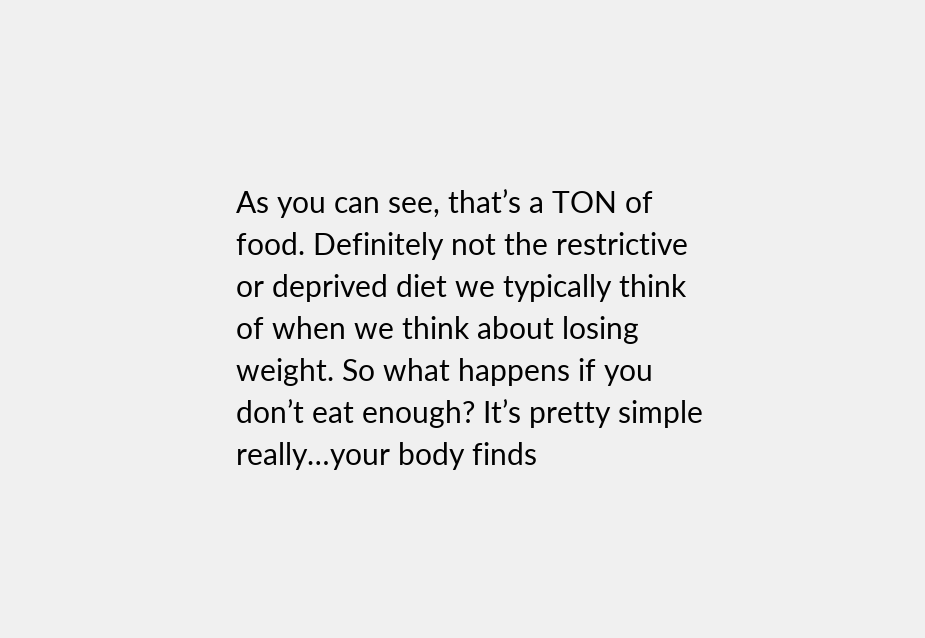As you can see, that’s a TON of food. Definitely not the restrictive or deprived diet we typically think of when we think about losing weight. So what happens if you don’t eat enough? It’s pretty simple really…your body finds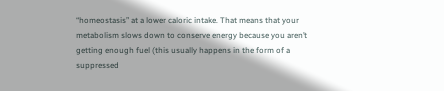“homeostasis” at a lower caloric intake. That means that your metabolism slows down to conserve energy because you aren’t getting enough fuel (this usually happens in the form of a suppressed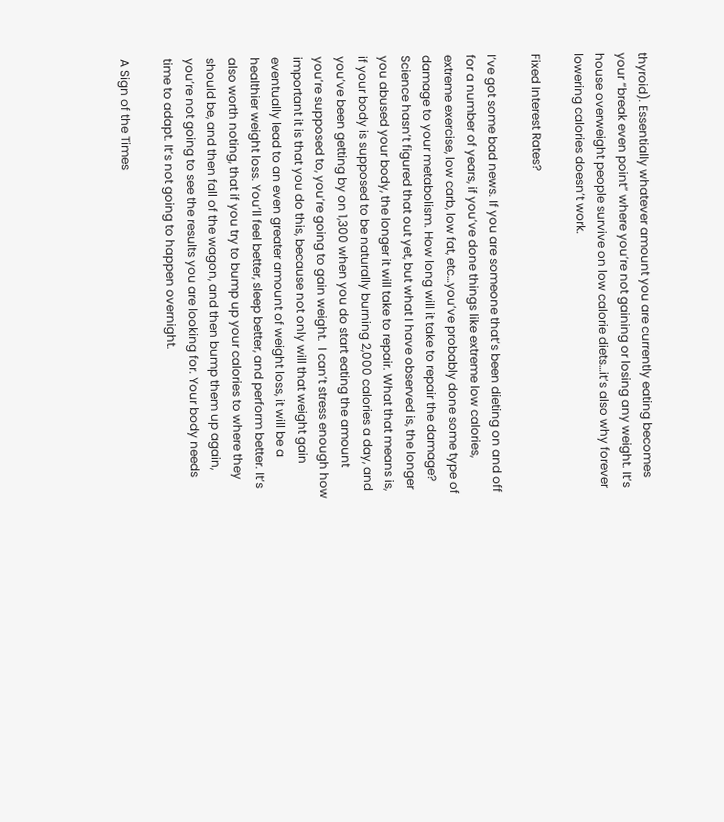thyroid). Essentially whatever amount you are currently eating becomes your “break even point” where you’re not gaining or losing any weight. It’s house overweight people survive on low calorie diets…it’s also why forever lowering calories doesn’t work.

Fixed Interest Rates?

I’ve got some bad news. If you are someone that’s been dieting on and off for a number of years, if you’ve done things like extreme low calories, extreme exercise, low carb, low fat, etc…you’ve probably done some type of damage to your metabolism. How long will it take to repair the damage? Science hasn’t figured that out yet, but what I have observed is, the longer you abused your body, the longer it will take to repair. What that means is, if your body is supposed to be naturally burning 2,000 calories a day, and you’ve been getting by on 1,300 when you do start eating the amount you’re supposed to, you’re going to gain weight.  I can’t stress enough how important it is that you do this, because not only will that weight gain eventually lead to an even greater amount of weight loss, it will be a healthier weight loss. You’ll feel better, sleep better, and perform better. It’s also worth noting, that if you try to bump up your calories to where they should be, and then fall of the wagon, and then bump them up again, you’re not going to see the results you are looking for. Your body needs time to adapt. It’s not going to happen overnight.

A Sign of the Times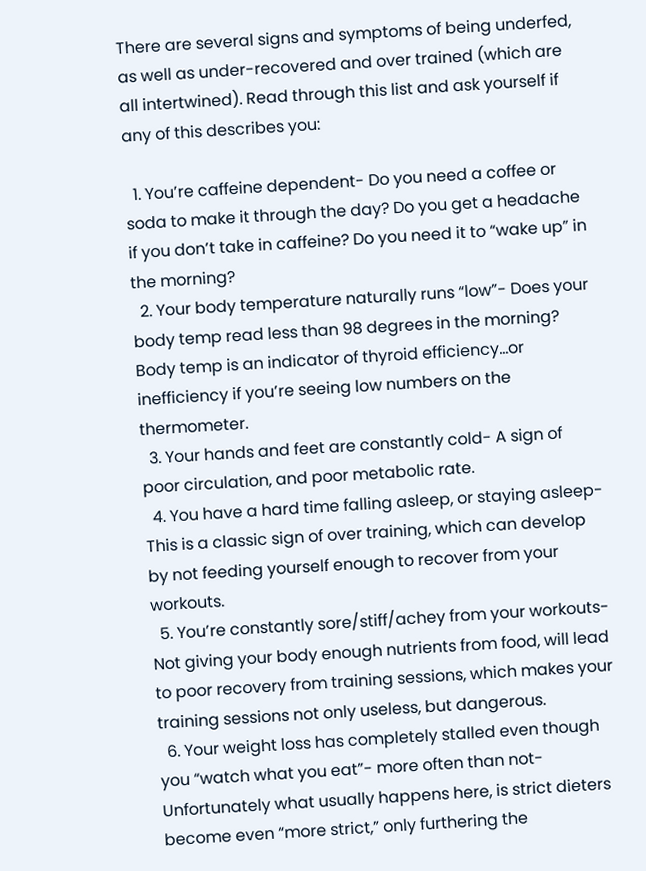There are several signs and symptoms of being underfed, as well as under-recovered and over trained (which are all intertwined). Read through this list and ask yourself if any of this describes you:

  1. You’re caffeine dependent- Do you need a coffee or soda to make it through the day? Do you get a headache if you don’t take in caffeine? Do you need it to “wake up” in the morning?
  2. Your body temperature naturally runs “low”- Does your body temp read less than 98 degrees in the morning? Body temp is an indicator of thyroid efficiency…or inefficiency if you’re seeing low numbers on the thermometer.
  3. Your hands and feet are constantly cold- A sign of poor circulation, and poor metabolic rate.
  4. You have a hard time falling asleep, or staying asleep- This is a classic sign of over training, which can develop by not feeding yourself enough to recover from your workouts.
  5. You’re constantly sore/stiff/achey from your workouts- Not giving your body enough nutrients from food, will lead to poor recovery from training sessions, which makes your training sessions not only useless, but dangerous.
  6. Your weight loss has completely stalled even though you “watch what you eat”- more often than not- Unfortunately what usually happens here, is strict dieters become even “more strict,” only furthering the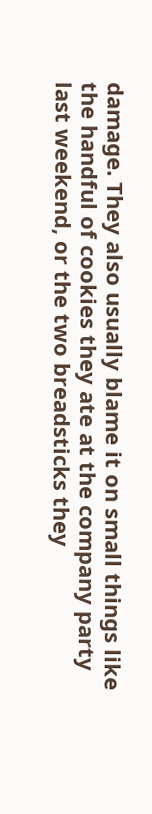damage. They also usually blame it on small things like the handful of cookies they ate at the company party last weekend, or the two breadsticks they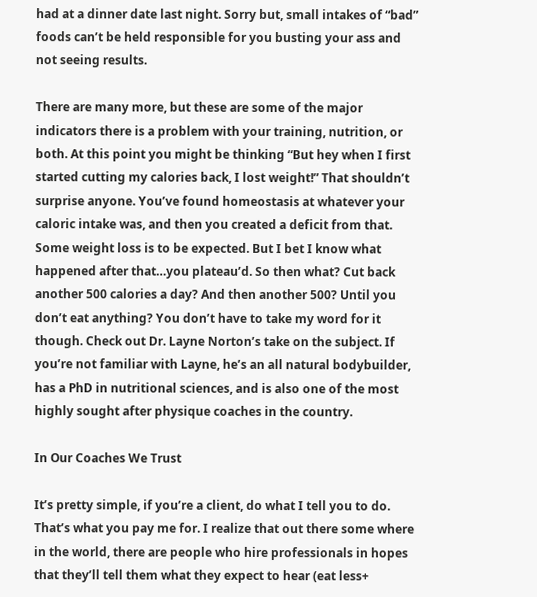had at a dinner date last night. Sorry but, small intakes of “bad” foods can’t be held responsible for you busting your ass and not seeing results.

There are many more, but these are some of the major indicators there is a problem with your training, nutrition, or both. At this point you might be thinking “But hey when I first started cutting my calories back, I lost weight!” That shouldn’t surprise anyone. You’ve found homeostasis at whatever your caloric intake was, and then you created a deficit from that. Some weight loss is to be expected. But I bet I know what happened after that…you plateau’d. So then what? Cut back another 500 calories a day? And then another 500? Until you don’t eat anything? You don’t have to take my word for it though. Check out Dr. Layne Norton’s take on the subject. If you’re not familiar with Layne, he’s an all natural bodybuilder, has a PhD in nutritional sciences, and is also one of the most highly sought after physique coaches in the country.

In Our Coaches We Trust

It’s pretty simple, if you’re a client, do what I tell you to do. That’s what you pay me for. I realize that out there some where in the world, there are people who hire professionals in hopes that they’ll tell them what they expect to hear (eat less+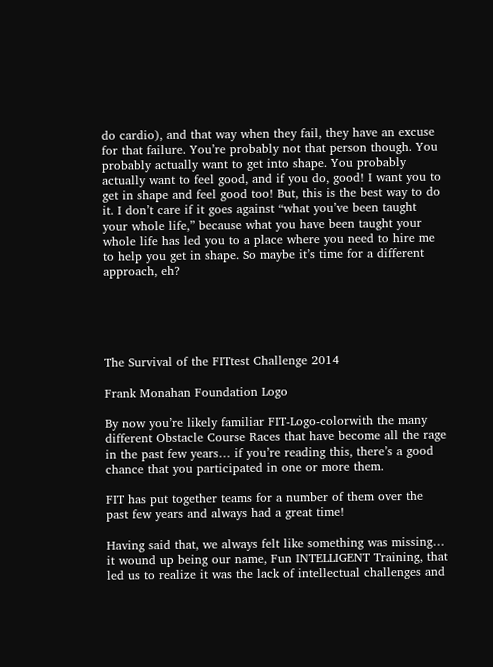do cardio), and that way when they fail, they have an excuse for that failure. You’re probably not that person though. You probably actually want to get into shape. You probably actually want to feel good, and if you do, good! I want you to get in shape and feel good too! But, this is the best way to do it. I don’t care if it goes against “what you’ve been taught your whole life,” because what you have been taught your whole life has led you to a place where you need to hire me to help you get in shape. So maybe it’s time for a different approach, eh?





The Survival of the FITtest Challenge 2014

Frank Monahan Foundation Logo

By now you’re likely familiar FIT-Logo-colorwith the many different Obstacle Course Races that have become all the rage in the past few years… if you’re reading this, there’s a good chance that you participated in one or more them.

FIT has put together teams for a number of them over the past few years and always had a great time!

Having said that, we always felt like something was missing… it wound up being our name, Fun INTELLIGENT Training, that led us to realize it was the lack of intellectual challenges and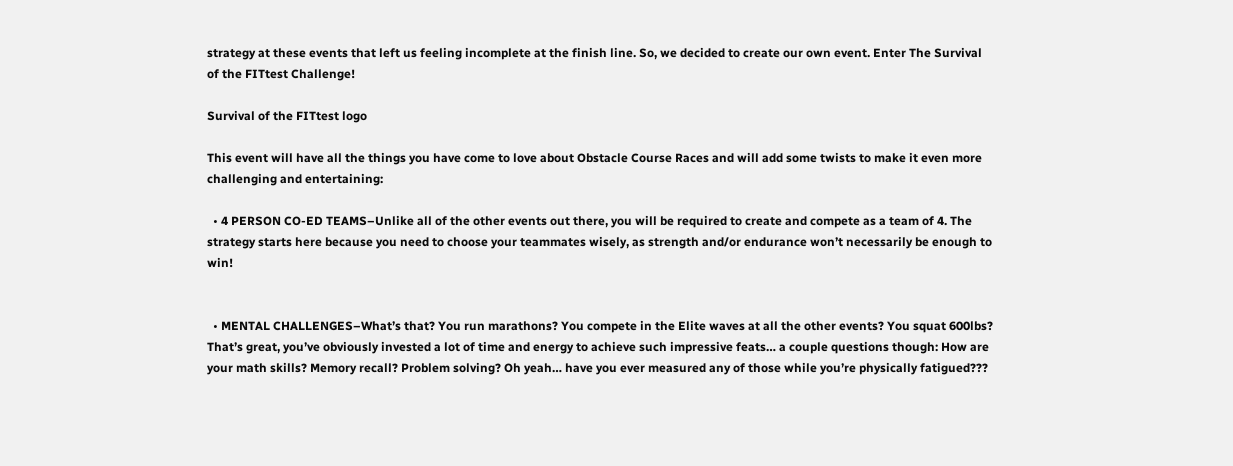strategy at these events that left us feeling incomplete at the finish line. So, we decided to create our own event. Enter The Survival of the FITtest Challenge!

Survival of the FITtest logo

This event will have all the things you have come to love about Obstacle Course Races and will add some twists to make it even more challenging and entertaining:

  • 4 PERSON CO-ED TEAMS–Unlike all of the other events out there, you will be required to create and compete as a team of 4. The strategy starts here because you need to choose your teammates wisely, as strength and/or endurance won’t necessarily be enough to win!


  • MENTAL CHALLENGES–What’s that? You run marathons? You compete in the Elite waves at all the other events? You squat 600lbs? That’s great, you’ve obviously invested a lot of time and energy to achieve such impressive feats… a couple questions though: How are your math skills? Memory recall? Problem solving? Oh yeah… have you ever measured any of those while you’re physically fatigued???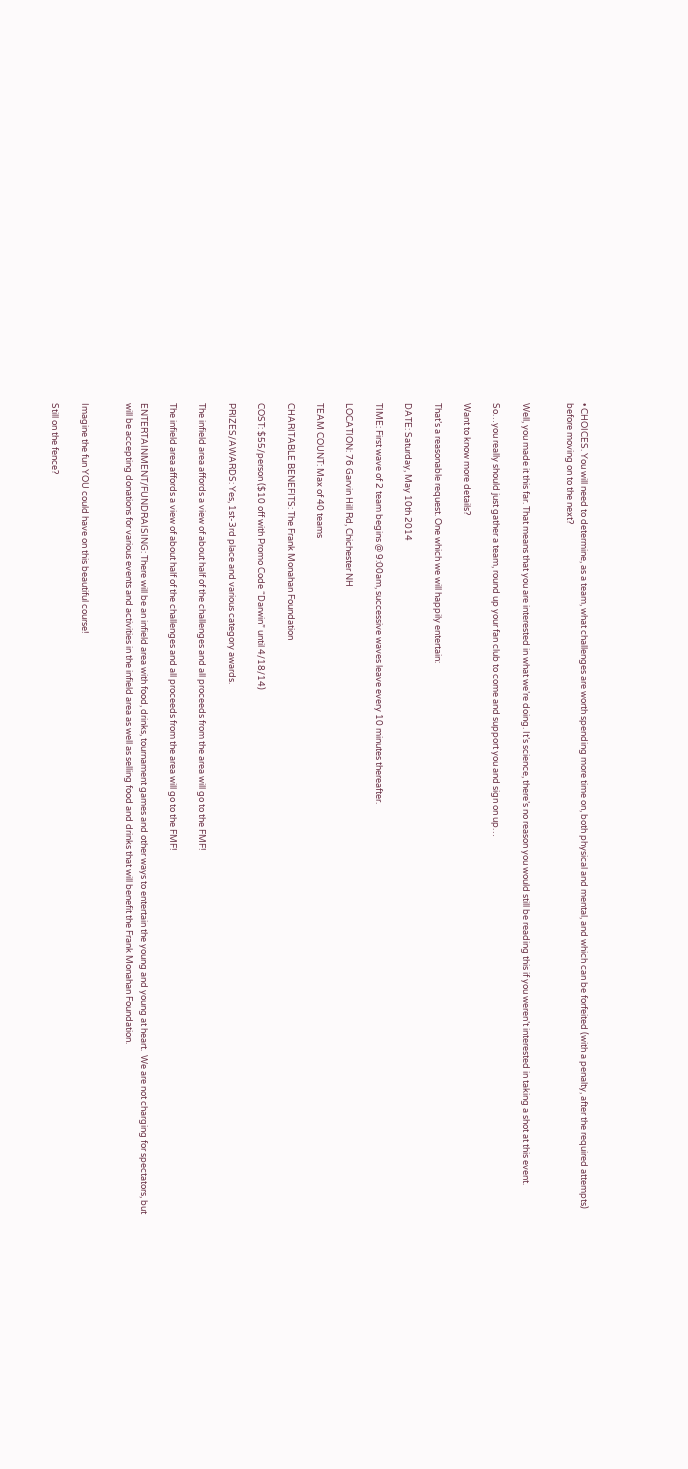• CHOICES. You will need to determine, as a team, what challenges are worth spending more time on, both physical and mental, and which can be forfeited (with a penalty, after the required attempts) before moving on to the next?


Well, you made it this far. That means that you are interested in what we’re doing. It’s science, there’s no reason you would still be reading this if you weren’t interested in taking a shot at this event.

So…you really should just gather a team, round up your fan club to come and support you and sign on up…

Want to know more details?

That’s a reasonable request. One which we will happily entertain:

DATE: Saturday, May 10th 2014

TIME: First wave of 2 team begins @ 9:00am, successive waves leave every 10 minutes thereafter.

LOCATION: 76 Garvin Hill Rd, Chichester NH

TEAM COUNT: Max of 40 teams

CHARITABLE BENEFITS: The Frank Monahan Foundation

COST: $55/person ($10 off with Promo Code “Darwin” until 4/18/14)

PRIZES/AWARDS: Yes, 1st-3rd place and various category awards.

The infield area affords a view of about half of the challenges and all proceeds from the area will go to the FMF!

The infield area affords a view of about half of the challenges and all proceeds from the area will go to the FMF!

ENTERTAINMENT/FUNDRAISING: There will be an infield area with food, drinks, tournament games and other ways to entertain the young and young at heart.  We are not charging for spectators, but will be accepting donations for various events and activities in the infield area as well as selling food and drinks that will benefit the Frank Monahan Foundation.


Imagine the fun YOU could have on this beautiful course!

Still on the fence?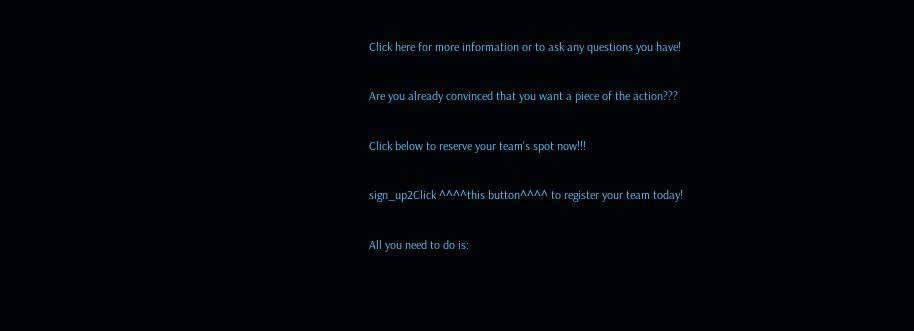Click here for more information or to ask any questions you have!

Are you already convinced that you want a piece of the action???

Click below to reserve your team’s spot now!!!

sign_up2Click ^^^^this button^^^^ to register your team today!

All you need to do is: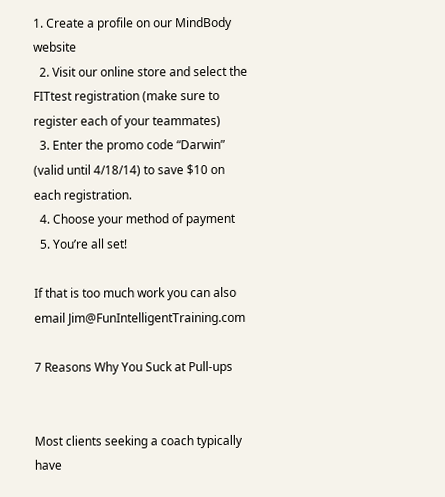1. Create a profile on our MindBody website
  2. Visit our online store and select the FITtest registration (make sure to register each of your teammates)
  3. Enter the promo code “Darwin” (valid until 4/18/14) to save $10 on each registration.
  4. Choose your method of payment
  5. You’re all set!

If that is too much work you can also email Jim@FunIntelligentTraining.com

7 Reasons Why You Suck at Pull-ups


Most clients seeking a coach typically have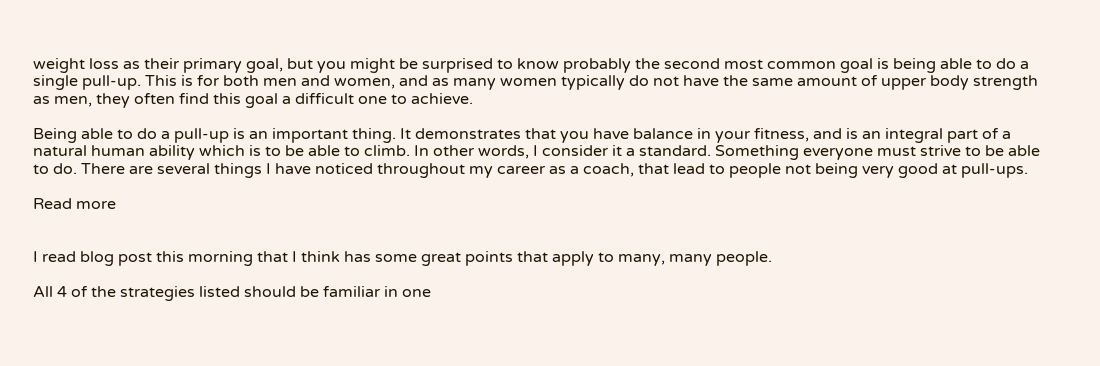weight loss as their primary goal, but you might be surprised to know probably the second most common goal is being able to do a single pull-up. This is for both men and women, and as many women typically do not have the same amount of upper body strength as men, they often find this goal a difficult one to achieve.

Being able to do a pull-up is an important thing. It demonstrates that you have balance in your fitness, and is an integral part of a natural human ability which is to be able to climb. In other words, I consider it a standard. Something everyone must strive to be able to do. There are several things I have noticed throughout my career as a coach, that lead to people not being very good at pull-ups.

Read more


I read blog post this morning that I think has some great points that apply to many, many people.

All 4 of the strategies listed should be familiar in one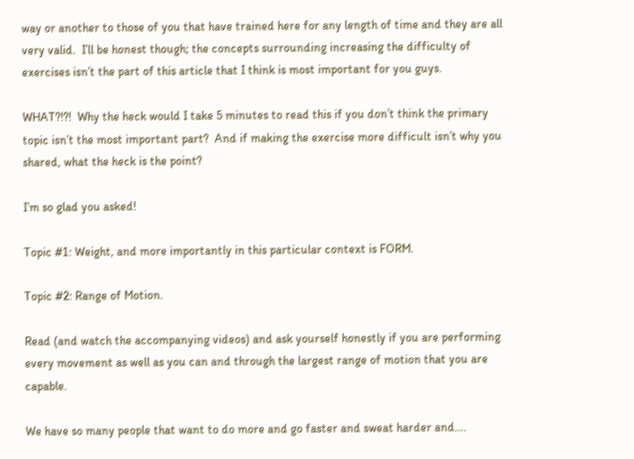way or another to those of you that have trained here for any length of time and they are all very valid.  I’ll be honest though; the concepts surrounding increasing the difficulty of exercises isn’t the part of this article that I think is most important for you guys.

WHAT?!?!  Why the heck would I take 5 minutes to read this if you don’t think the primary topic isn’t the most important part?  And if making the exercise more difficult isn’t why you shared, what the heck is the point?

I’m so glad you asked!

Topic #1: Weight, and more importantly in this particular context is FORM.

Topic #2: Range of Motion.

Read (and watch the accompanying videos) and ask yourself honestly if you are performing every movement as well as you can and through the largest range of motion that you are capable.

We have so many people that want to do more and go faster and sweat harder and….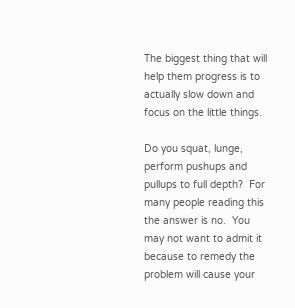The biggest thing that will help them progress is to actually slow down and focus on the little things.

Do you squat, lunge, perform pushups and pullups to full depth?  For many people reading this the answer is no.  You may not want to admit it because to remedy the problem will cause your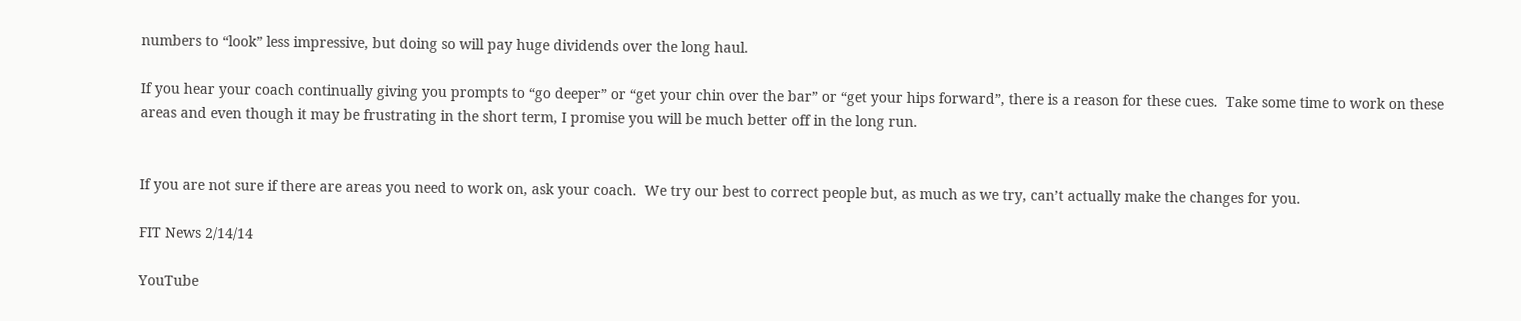numbers to “look” less impressive, but doing so will pay huge dividends over the long haul.

If you hear your coach continually giving you prompts to “go deeper” or “get your chin over the bar” or “get your hips forward”, there is a reason for these cues.  Take some time to work on these areas and even though it may be frustrating in the short term, I promise you will be much better off in the long run.


If you are not sure if there are areas you need to work on, ask your coach.  We try our best to correct people but, as much as we try, can’t actually make the changes for you.

FIT News 2/14/14

YouTube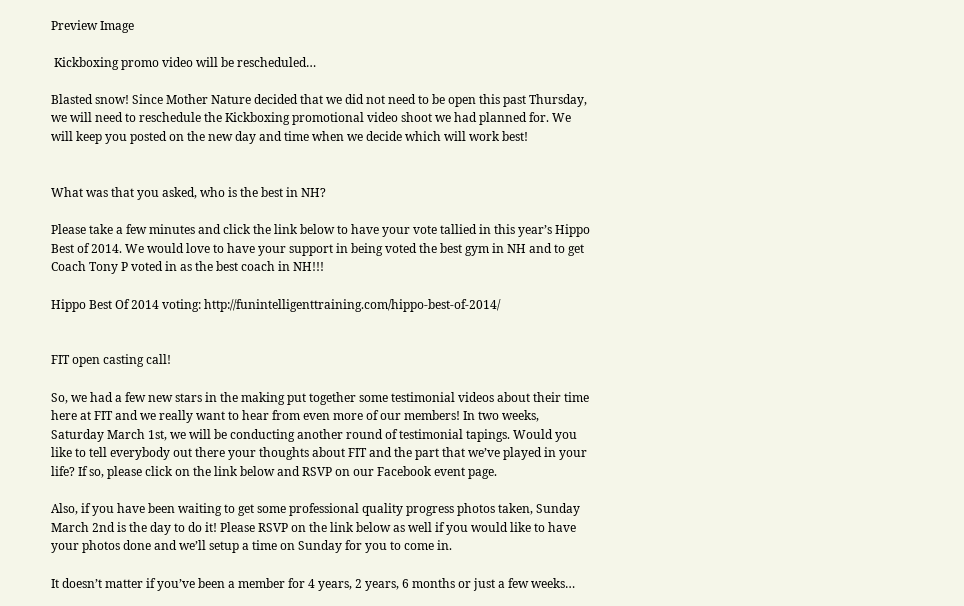Preview Image

 Kickboxing promo video will be rescheduled…

Blasted snow! Since Mother Nature decided that we did not need to be open this past Thursday, we will need to reschedule the Kickboxing promotional video shoot we had planned for. We will keep you posted on the new day and time when we decide which will work best!


What was that you asked, who is the best in NH?

Please take a few minutes and click the link below to have your vote tallied in this year’s Hippo Best of 2014. We would love to have your support in being voted the best gym in NH and to get Coach Tony P voted in as the best coach in NH!!!

Hippo Best Of 2014 voting: http://funintelligenttraining.com/hippo-best-of-2014/


FIT open casting call!

So, we had a few new stars in the making put together some testimonial videos about their time here at FIT and we really want to hear from even more of our members! In two weeks, Saturday March 1st, we will be conducting another round of testimonial tapings. Would you like to tell everybody out there your thoughts about FIT and the part that we’ve played in your life? If so, please click on the link below and RSVP on our Facebook event page.

Also, if you have been waiting to get some professional quality progress photos taken, Sunday March 2nd is the day to do it! Please RSVP on the link below as well if you would like to have your photos done and we’ll setup a time on Sunday for you to come in.

It doesn’t matter if you’ve been a member for 4 years, 2 years, 6 months or just a few weeks…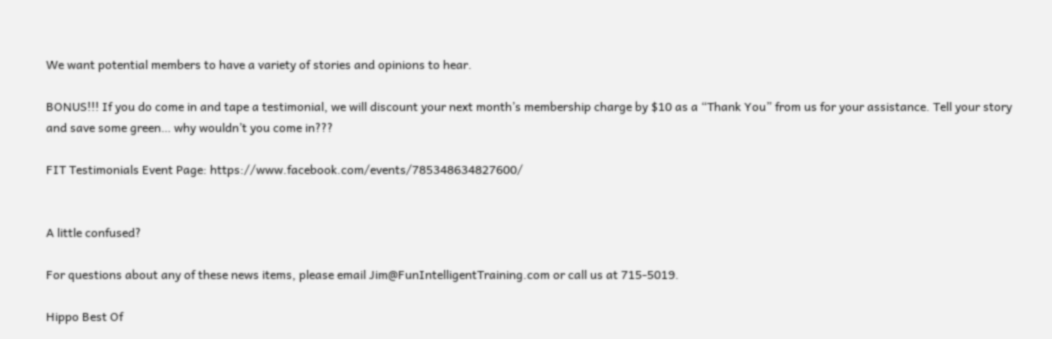We want potential members to have a variety of stories and opinions to hear.

BONUS!!! If you do come in and tape a testimonial, we will discount your next month’s membership charge by $10 as a “Thank You” from us for your assistance. Tell your story and save some green… why wouldn’t you come in???

FIT Testimonials Event Page: https://www.facebook.com/events/785348634827600/


A little confused?

For questions about any of these news items, please email Jim@FunIntelligentTraining.com or call us at 715-5019.

Hippo Best Of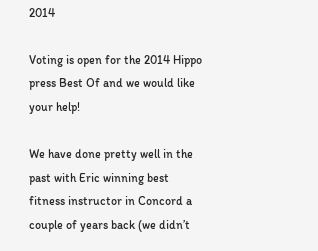2014

Voting is open for the 2014 Hippo press Best Of and we would like your help!

We have done pretty well in the past with Eric winning best fitness instructor in Concord a couple of years back (we didn’t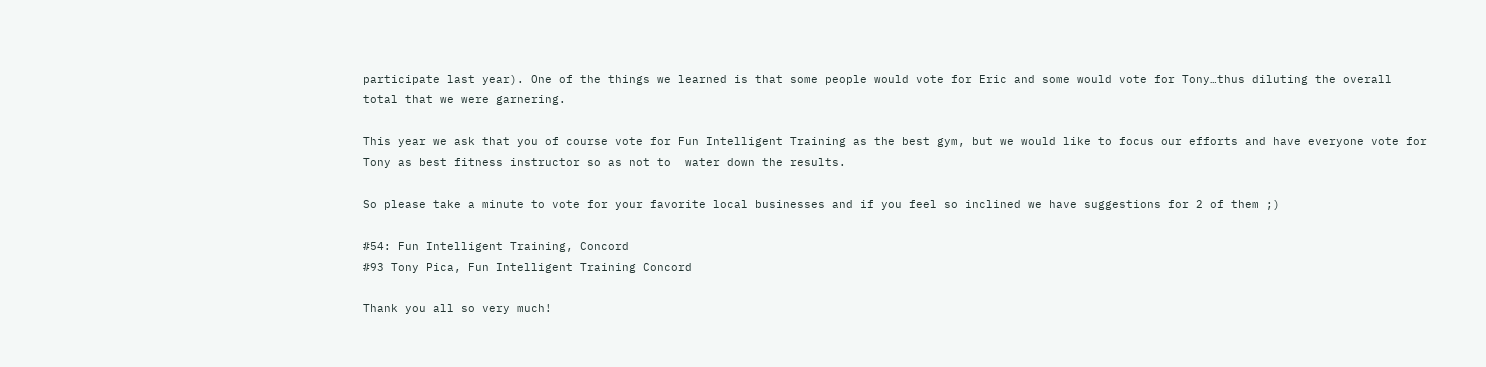participate last year). One of the things we learned is that some people would vote for Eric and some would vote for Tony…thus diluting the overall total that we were garnering.

This year we ask that you of course vote for Fun Intelligent Training as the best gym, but we would like to focus our efforts and have everyone vote for Tony as best fitness instructor so as not to  water down the results.

So please take a minute to vote for your favorite local businesses and if you feel so inclined we have suggestions for 2 of them ;)

#54: Fun Intelligent Training, Concord
#93 Tony Pica, Fun Intelligent Training Concord

Thank you all so very much!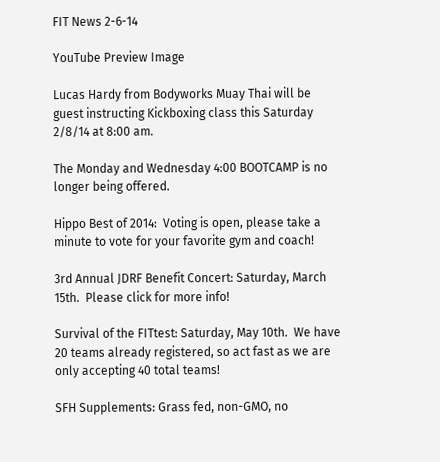FIT News 2-6-14

YouTube Preview Image

Lucas Hardy from Bodyworks Muay Thai will be guest instructing Kickboxing class this Saturday 2/8/14 at 8:00 am.

The Monday and Wednesday 4:00 BOOTCAMP is no longer being offered.

Hippo Best of 2014:  Voting is open, please take a minute to vote for your favorite gym and coach!

3rd Annual JDRF Benefit Concert: Saturday, March 15th.  Please click for more info!

Survival of the FITtest: Saturday, May 10th.  We have 20 teams already registered, so act fast as we are only accepting 40 total teams!

SFH Supplements: Grass fed, non-GMO, no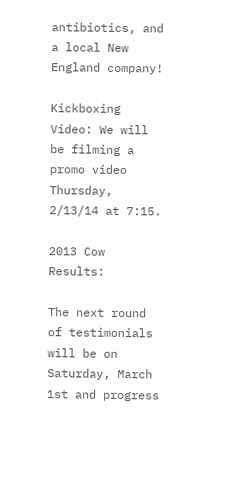antibiotics, and a local New England company!

Kickboxing Video: We will be filming a promo video Thursday, 2/13/14 at 7:15.

2013 Cow Results:

The next round of testimonials will be on Saturday, March 1st and progress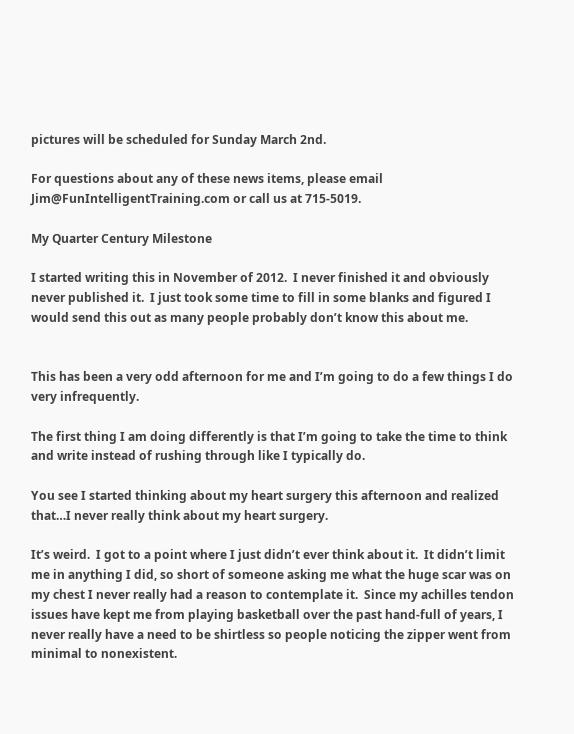pictures will be scheduled for Sunday March 2nd.

For questions about any of these news items, please email Jim@FunIntelligentTraining.com or call us at 715-5019.

My Quarter Century Milestone

I started writing this in November of 2012.  I never finished it and obviously never published it.  I just took some time to fill in some blanks and figured I would send this out as many people probably don’t know this about me.


This has been a very odd afternoon for me and I’m going to do a few things I do very infrequently.

The first thing I am doing differently is that I’m going to take the time to think and write instead of rushing through like I typically do.

You see I started thinking about my heart surgery this afternoon and realized that…I never really think about my heart surgery.

It’s weird.  I got to a point where I just didn’t ever think about it.  It didn’t limit me in anything I did, so short of someone asking me what the huge scar was on my chest I never really had a reason to contemplate it.  Since my achilles tendon issues have kept me from playing basketball over the past hand-full of years, I never really have a need to be shirtless so people noticing the zipper went from minimal to nonexistent.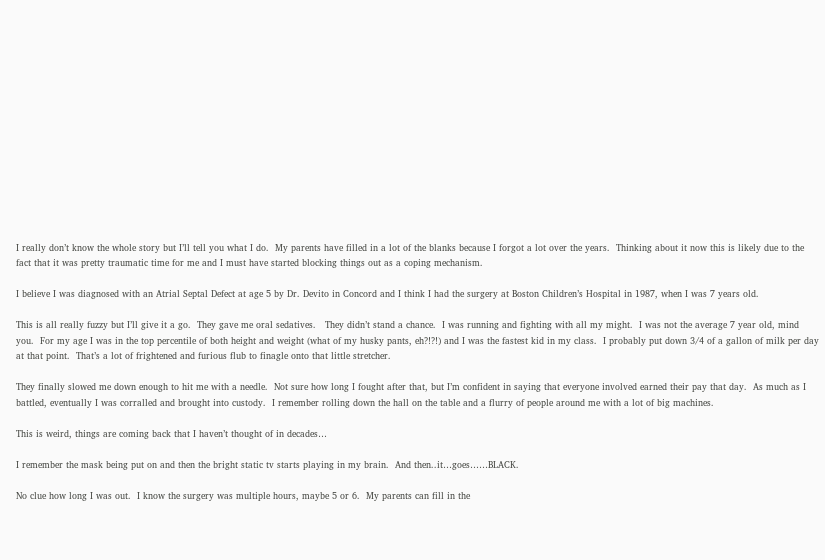I really don’t know the whole story but I’ll tell you what I do.  My parents have filled in a lot of the blanks because I forgot a lot over the years.  Thinking about it now this is likely due to the fact that it was pretty traumatic time for me and I must have started blocking things out as a coping mechanism.

I believe I was diagnosed with an Atrial Septal Defect at age 5 by Dr. Devito in Concord and I think I had the surgery at Boston Children’s Hospital in 1987, when I was 7 years old.

This is all really fuzzy but I’ll give it a go.  They gave me oral sedatives.   They didn’t stand a chance.  I was running and fighting with all my might.  I was not the average 7 year old, mind you.  For my age I was in the top percentile of both height and weight (what of my husky pants, eh?!?!) and I was the fastest kid in my class.  I probably put down 3/4 of a gallon of milk per day at that point.  That’s a lot of frightened and furious flub to finagle onto that little stretcher.

They finally slowed me down enough to hit me with a needle.  Not sure how long I fought after that, but I’m confident in saying that everyone involved earned their pay that day.  As much as I battled, eventually I was corralled and brought into custody.  I remember rolling down the hall on the table and a flurry of people around me with a lot of big machines.

This is weird, things are coming back that I haven’t thought of in decades…

I remember the mask being put on and then the bright static tv starts playing in my brain.  And then..it…goes……BLACK.

No clue how long I was out.  I know the surgery was multiple hours, maybe 5 or 6.  My parents can fill in the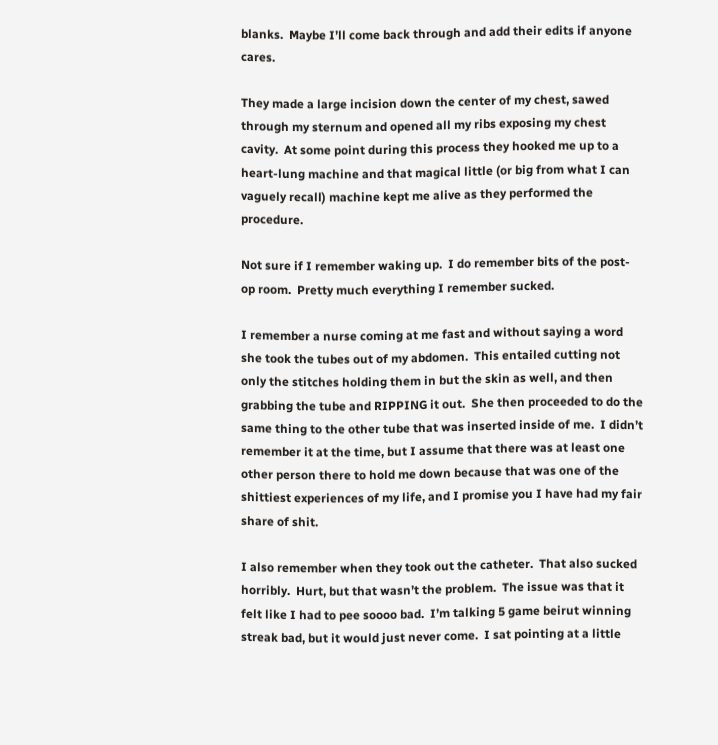blanks.  Maybe I’ll come back through and add their edits if anyone cares.

They made a large incision down the center of my chest, sawed through my sternum and opened all my ribs exposing my chest cavity.  At some point during this process they hooked me up to a heart-lung machine and that magical little (or big from what I can vaguely recall) machine kept me alive as they performed the procedure.

Not sure if I remember waking up.  I do remember bits of the post-op room.  Pretty much everything I remember sucked.

I remember a nurse coming at me fast and without saying a word she took the tubes out of my abdomen.  This entailed cutting not only the stitches holding them in but the skin as well, and then grabbing the tube and RIPPING it out.  She then proceeded to do the same thing to the other tube that was inserted inside of me.  I didn’t remember it at the time, but I assume that there was at least one other person there to hold me down because that was one of the shittiest experiences of my life, and I promise you I have had my fair share of shit.

I also remember when they took out the catheter.  That also sucked horribly.  Hurt, but that wasn’t the problem.  The issue was that it felt like I had to pee soooo bad.  I’m talking 5 game beirut winning streak bad, but it would just never come.  I sat pointing at a little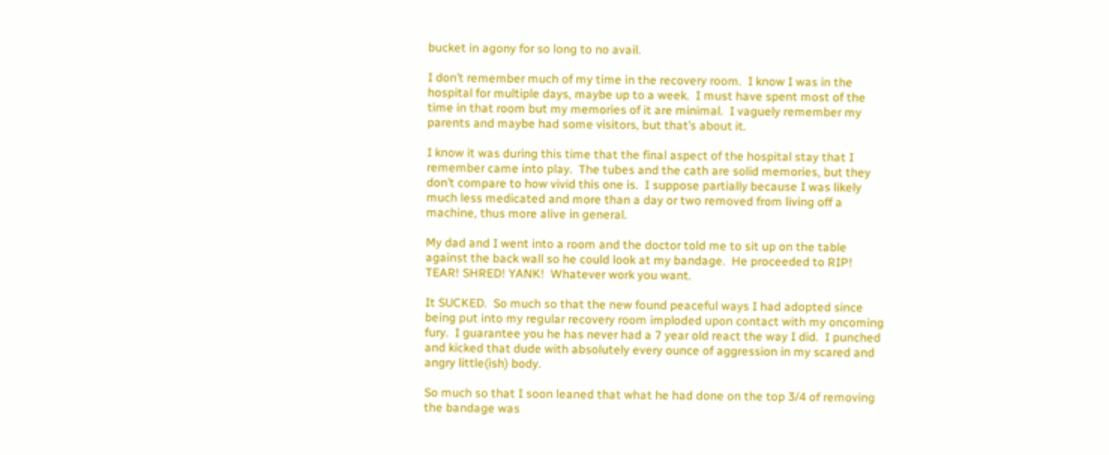bucket in agony for so long to no avail.

I don’t remember much of my time in the recovery room.  I know I was in the hospital for multiple days, maybe up to a week.  I must have spent most of the time in that room but my memories of it are minimal.  I vaguely remember my parents and maybe had some visitors, but that’s about it.

I know it was during this time that the final aspect of the hospital stay that I remember came into play.  The tubes and the cath are solid memories, but they don’t compare to how vivid this one is.  I suppose partially because I was likely much less medicated and more than a day or two removed from living off a machine, thus more alive in general.

My dad and I went into a room and the doctor told me to sit up on the table against the back wall so he could look at my bandage.  He proceeded to RIP! TEAR! SHRED! YANK!  Whatever work you want.

It SUCKED.  So much so that the new found peaceful ways I had adopted since being put into my regular recovery room imploded upon contact with my oncoming fury.  I guarantee you he has never had a 7 year old react the way I did.  I punched and kicked that dude with absolutely every ounce of aggression in my scared and angry little(ish) body.

So much so that I soon leaned that what he had done on the top 3/4 of removing the bandage was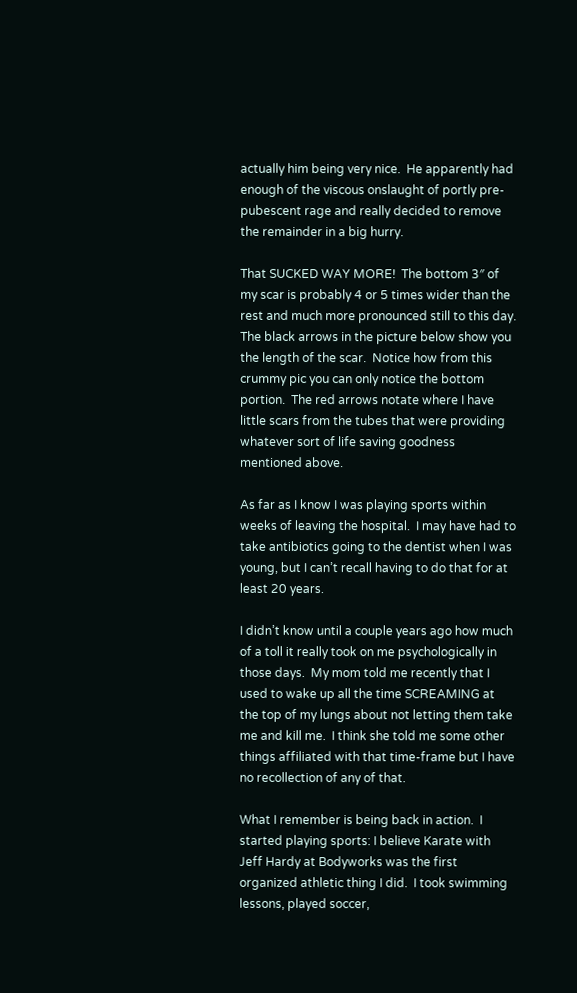actually him being very nice.  He apparently had enough of the viscous onslaught of portly pre-pubescent rage and really decided to remove the remainder in a big hurry.

That SUCKED WAY MORE!  The bottom 3″ of my scar is probably 4 or 5 times wider than the rest and much more pronounced still to this day.  The black arrows in the picture below show you the length of the scar.  Notice how from this crummy pic you can only notice the bottom portion.  The red arrows notate where I have little scars from the tubes that were providing whatever sort of life saving goodness mentioned above.

As far as I know I was playing sports within weeks of leaving the hospital.  I may have had to take antibiotics going to the dentist when I was young, but I can’t recall having to do that for at least 20 years.

I didn’t know until a couple years ago how much of a toll it really took on me psychologically in those days.  My mom told me recently that I used to wake up all the time SCREAMING at the top of my lungs about not letting them take me and kill me.  I think she told me some other things affiliated with that time-frame but I have no recollection of any of that.

What I remember is being back in action.  I started playing sports: I believe Karate with Jeff Hardy at Bodyworks was the first organized athletic thing I did.  I took swimming lessons, played soccer,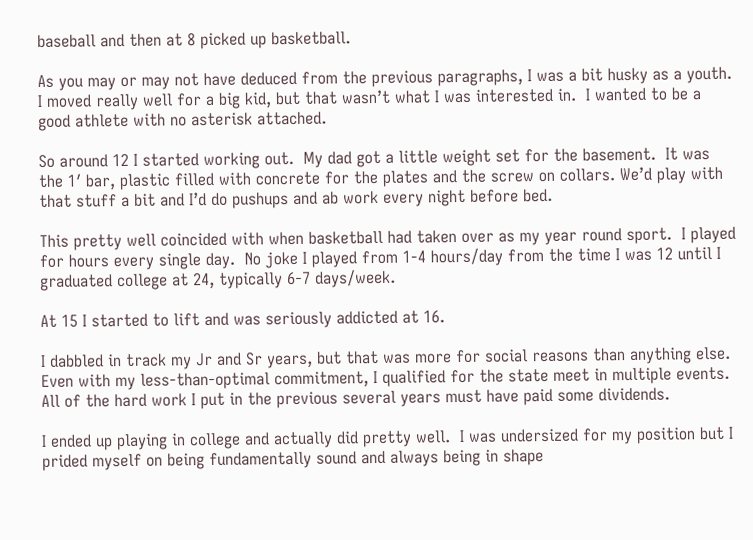baseball and then at 8 picked up basketball.

As you may or may not have deduced from the previous paragraphs, I was a bit husky as a youth. I moved really well for a big kid, but that wasn’t what I was interested in.  I wanted to be a good athlete with no asterisk attached.

So around 12 I started working out.  My dad got a little weight set for the basement.  It was the 1′ bar, plastic filled with concrete for the plates and the screw on collars. We’d play with that stuff a bit and I’d do pushups and ab work every night before bed.

This pretty well coincided with when basketball had taken over as my year round sport.  I played for hours every single day.  No joke I played from 1-4 hours/day from the time I was 12 until I graduated college at 24, typically 6-7 days/week.

At 15 I started to lift and was seriously addicted at 16.

I dabbled in track my Jr and Sr years, but that was more for social reasons than anything else.  Even with my less-than-optimal commitment, I qualified for the state meet in multiple events.  All of the hard work I put in the previous several years must have paid some dividends.

I ended up playing in college and actually did pretty well.  I was undersized for my position but I prided myself on being fundamentally sound and always being in shape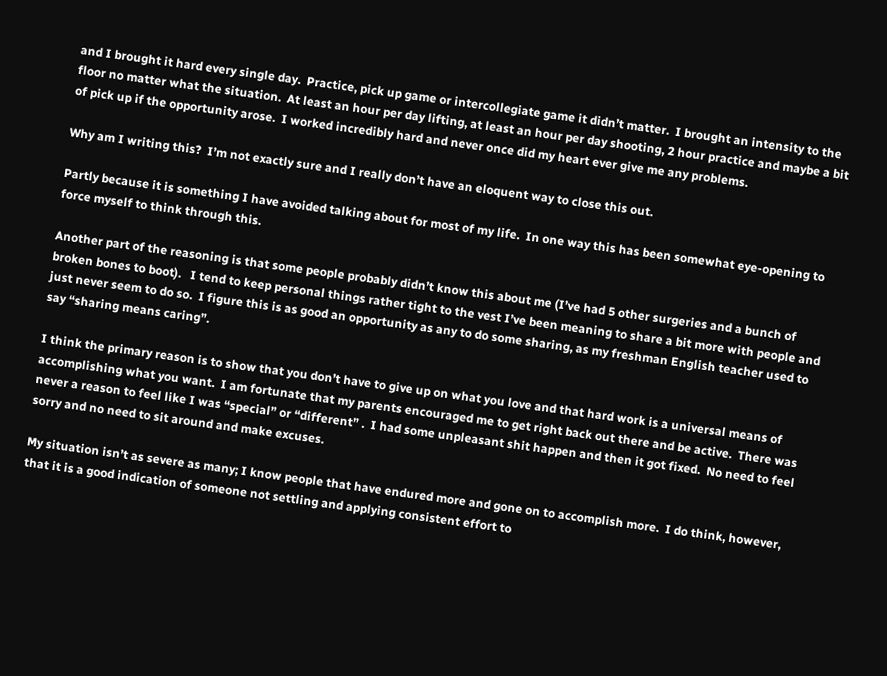and I brought it hard every single day.  Practice, pick up game or intercollegiate game it didn’t matter.  I brought an intensity to the floor no matter what the situation.  At least an hour per day lifting, at least an hour per day shooting, 2 hour practice and maybe a bit of pick up if the opportunity arose.  I worked incredibly hard and never once did my heart ever give me any problems.

Why am I writing this?  I’m not exactly sure and I really don’t have an eloquent way to close this out.

Partly because it is something I have avoided talking about for most of my life.  In one way this has been somewhat eye-opening to force myself to think through this.

Another part of the reasoning is that some people probably didn’t know this about me (I’ve had 5 other surgeries and a bunch of broken bones to boot).   I tend to keep personal things rather tight to the vest I’ve been meaning to share a bit more with people and just never seem to do so.  I figure this is as good an opportunity as any to do some sharing, as my freshman English teacher used to say “sharing means caring”.

I think the primary reason is to show that you don’t have to give up on what you love and that hard work is a universal means of accomplishing what you want.  I am fortunate that my parents encouraged me to get right back out there and be active.  There was never a reason to feel like I was “special” or “different” .  I had some unpleasant shit happen and then it got fixed.  No need to feel sorry and no need to sit around and make excuses.

My situation isn’t as severe as many; I know people that have endured more and gone on to accomplish more.  I do think, however, that it is a good indication of someone not settling and applying consistent effort to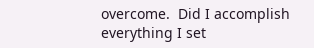overcome.  Did I accomplish everything I set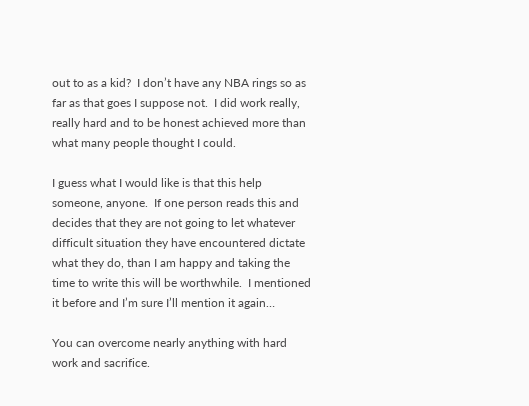out to as a kid?  I don’t have any NBA rings so as far as that goes I suppose not.  I did work really, really hard and to be honest achieved more than what many people thought I could.

I guess what I would like is that this help someone, anyone.  If one person reads this and decides that they are not going to let whatever difficult situation they have encountered dictate what they do, than I am happy and taking the time to write this will be worthwhile.  I mentioned it before and I’m sure I’ll mention it again…

You can overcome nearly anything with hard work and sacrifice.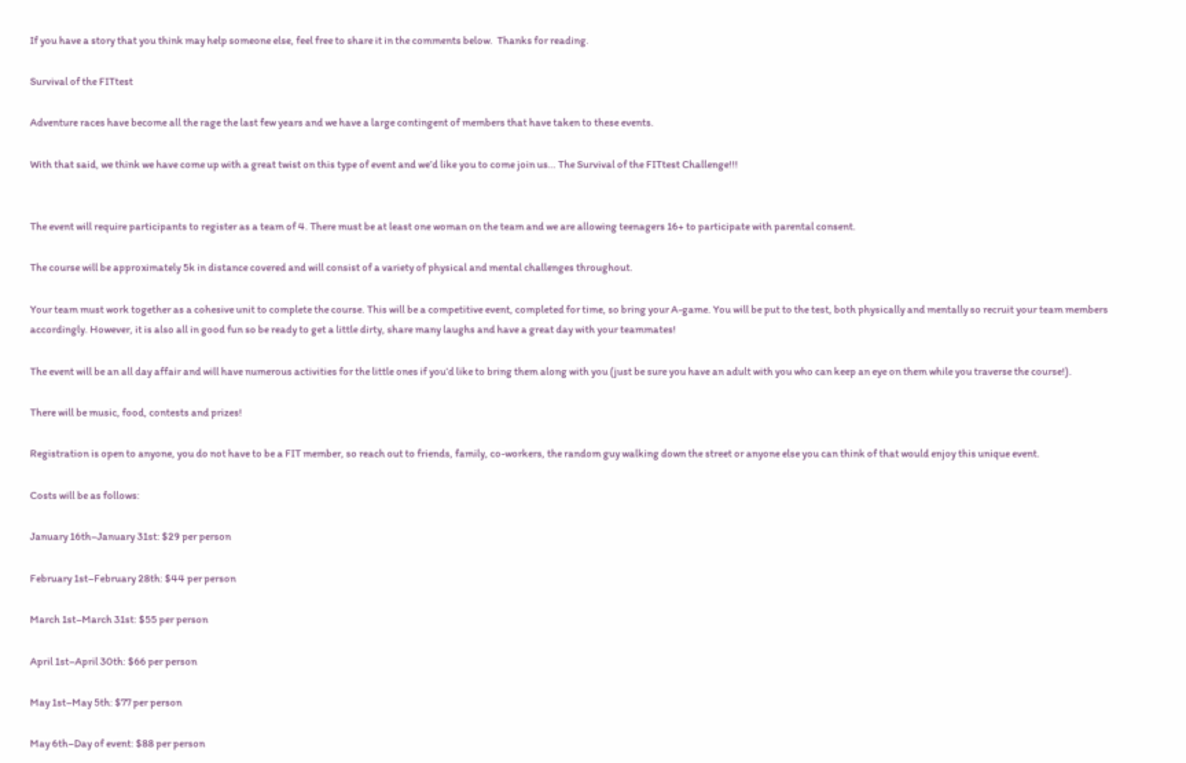If you have a story that you think may help someone else, feel free to share it in the comments below.  Thanks for reading.

Survival of the FITtest

Adventure races have become all the rage the last few years and we have a large contingent of members that have taken to these events.

With that said, we think we have come up with a great twist on this type of event and we’d like you to come join us… The Survival of the FITtest Challenge!!!


The event will require participants to register as a team of 4. There must be at least one woman on the team and we are allowing teenagers 16+ to participate with parental consent.

The course will be approximately 5k in distance covered and will consist of a variety of physical and mental challenges throughout.

Your team must work together as a cohesive unit to complete the course. This will be a competitive event, completed for time, so bring your A-game. You will be put to the test, both physically and mentally so recruit your team members accordingly. However, it is also all in good fun so be ready to get a little dirty, share many laughs and have a great day with your teammates!

The event will be an all day affair and will have numerous activities for the little ones if you’d like to bring them along with you (just be sure you have an adult with you who can keep an eye on them while you traverse the course!).

There will be music, food, contests and prizes!

Registration is open to anyone, you do not have to be a FIT member, so reach out to friends, family, co-workers, the random guy walking down the street or anyone else you can think of that would enjoy this unique event.

Costs will be as follows:

January 16th–January 31st: $29 per person

February 1st–February 28th: $44 per person

March 1st–March 31st: $55 per person

April 1st–April 30th: $66 per person

May 1st–May 5th: $77 per person

May 6th–Day of event: $88 per person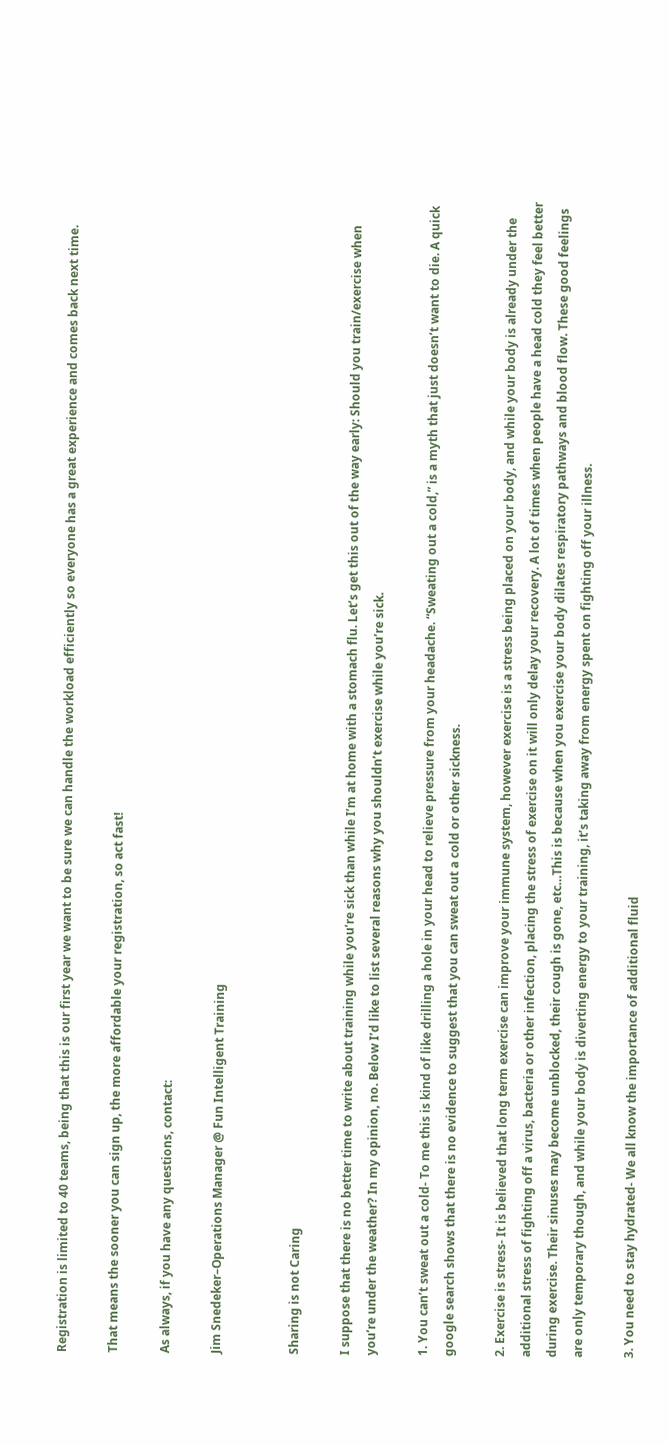Registration is limited to 40 teams, being that this is our first year we want to be sure we can handle the workload efficiently so everyone has a great experience and comes back next time.

That means the sooner you can sign up, the more affordable your registration, so act fast!

As always, if you have any questions, contact:

Jim Snedeker–Operations Manager @ Fun Intelligent Training


Sharing is not Caring

I suppose that there is no better time to write about training while you’re sick than while I’m at home with a stomach flu. Let’s get this out of the way early: Should you train/exercise when you’re under the weather? In my opinion, no. Below I’d like to list several reasons why you shouldn’t exercise while you’re sick.

1. You can’t sweat out a cold- To me this is kind of like drilling a hole in your head to relieve pressure from your headache. “Sweating out a cold,” is a myth that just doesn’t want to die. A quick google search shows that there is no evidence to suggest that you can sweat out a cold or other sickness.

2. Exercise is stress- It is believed that long term exercise can improve your immune system, however exercise is a stress being placed on your body, and while your body is already under the additional stress of fighting off a virus, bacteria or other infection, placing the stress of exercise on it will only delay your recovery. A lot of times when people have a head cold they feel better during exercise. Their sinuses may become unblocked, their cough is gone, etc…This is because when you exercise your body dilates respiratory pathways and blood flow. These good feelings are only temporary though, and while your body is diverting energy to your training, it’s taking away from energy spent on fighting off your illness.

3. You need to stay hydrated- We all know the importance of additional fluid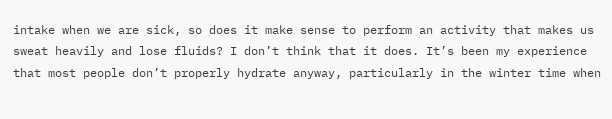intake when we are sick, so does it make sense to perform an activity that makes us sweat heavily and lose fluids? I don’t think that it does. It’s been my experience that most people don’t properly hydrate anyway, particularly in the winter time when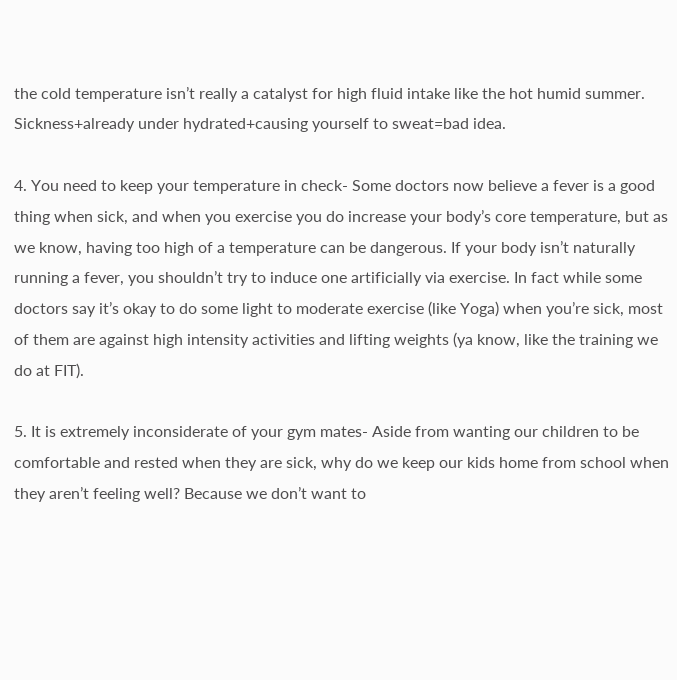the cold temperature isn’t really a catalyst for high fluid intake like the hot humid summer. Sickness+already under hydrated+causing yourself to sweat=bad idea.

4. You need to keep your temperature in check- Some doctors now believe a fever is a good thing when sick, and when you exercise you do increase your body’s core temperature, but as we know, having too high of a temperature can be dangerous. If your body isn’t naturally running a fever, you shouldn’t try to induce one artificially via exercise. In fact while some doctors say it’s okay to do some light to moderate exercise (like Yoga) when you’re sick, most of them are against high intensity activities and lifting weights (ya know, like the training we do at FIT).

5. It is extremely inconsiderate of your gym mates- Aside from wanting our children to be comfortable and rested when they are sick, why do we keep our kids home from school when they aren’t feeling well? Because we don’t want to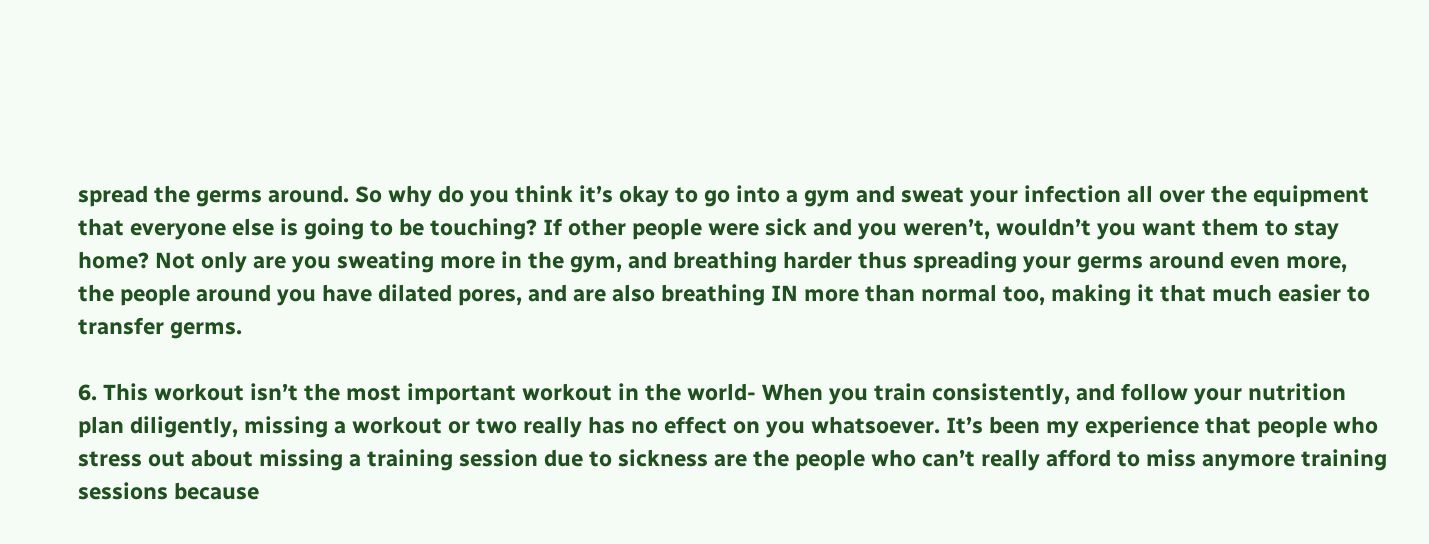spread the germs around. So why do you think it’s okay to go into a gym and sweat your infection all over the equipment that everyone else is going to be touching? If other people were sick and you weren’t, wouldn’t you want them to stay home? Not only are you sweating more in the gym, and breathing harder thus spreading your germs around even more, the people around you have dilated pores, and are also breathing IN more than normal too, making it that much easier to transfer germs.

6. This workout isn’t the most important workout in the world- When you train consistently, and follow your nutrition plan diligently, missing a workout or two really has no effect on you whatsoever. It’s been my experience that people who stress out about missing a training session due to sickness are the people who can’t really afford to miss anymore training sessions because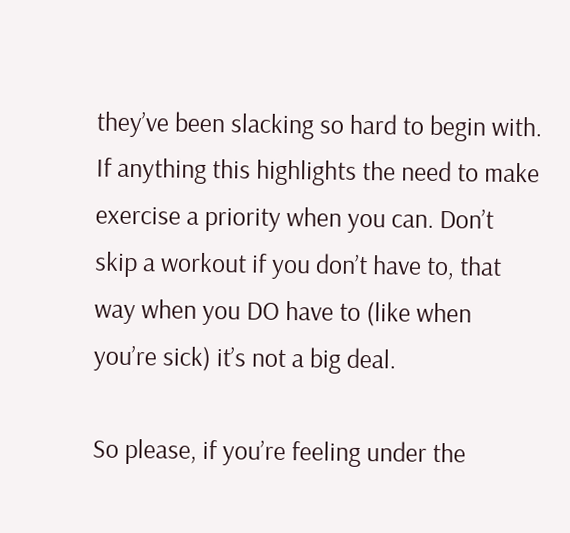they’ve been slacking so hard to begin with. If anything this highlights the need to make exercise a priority when you can. Don’t skip a workout if you don’t have to, that way when you DO have to (like when you’re sick) it’s not a big deal.

So please, if you’re feeling under the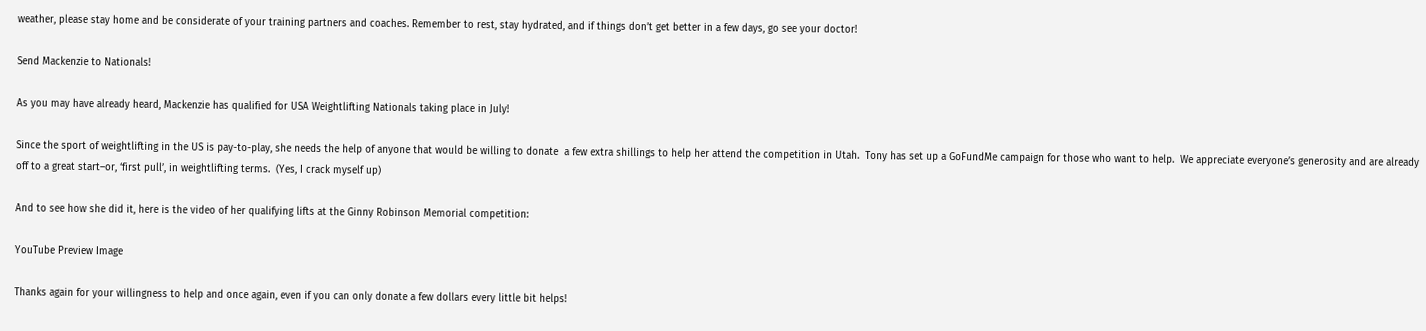weather, please stay home and be considerate of your training partners and coaches. Remember to rest, stay hydrated, and if things don’t get better in a few days, go see your doctor!

Send Mackenzie to Nationals!

As you may have already heard, Mackenzie has qualified for USA Weightlifting Nationals taking place in July!

Since the sport of weightlifting in the US is pay-to-play, she needs the help of anyone that would be willing to donate  a few extra shillings to help her attend the competition in Utah.  Tony has set up a GoFundMe campaign for those who want to help.  We appreciate everyone’s generosity and are already off to a great start–or, ‘first pull’, in weightlifting terms.  (Yes, I crack myself up)

And to see how she did it, here is the video of her qualifying lifts at the Ginny Robinson Memorial competition:

YouTube Preview Image

Thanks again for your willingness to help and once again, even if you can only donate a few dollars every little bit helps!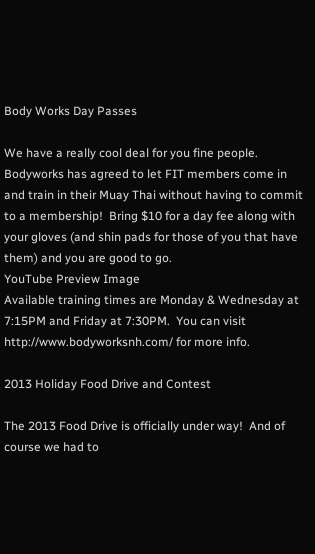Body Works Day Passes

We have a really cool deal for you fine people.  Bodyworks has agreed to let FIT members come in and train in their Muay Thai without having to commit to a membership!  Bring $10 for a day fee along with your gloves (and shin pads for those of you that have them) and you are good to go.
YouTube Preview Image
Available training times are Monday & Wednesday at 7:15PM and Friday at 7:30PM.  You can visit http://www.bodyworksnh.com/ for more info.

2013 Holiday Food Drive and Contest

The 2013 Food Drive is officially under way!  And of course we had to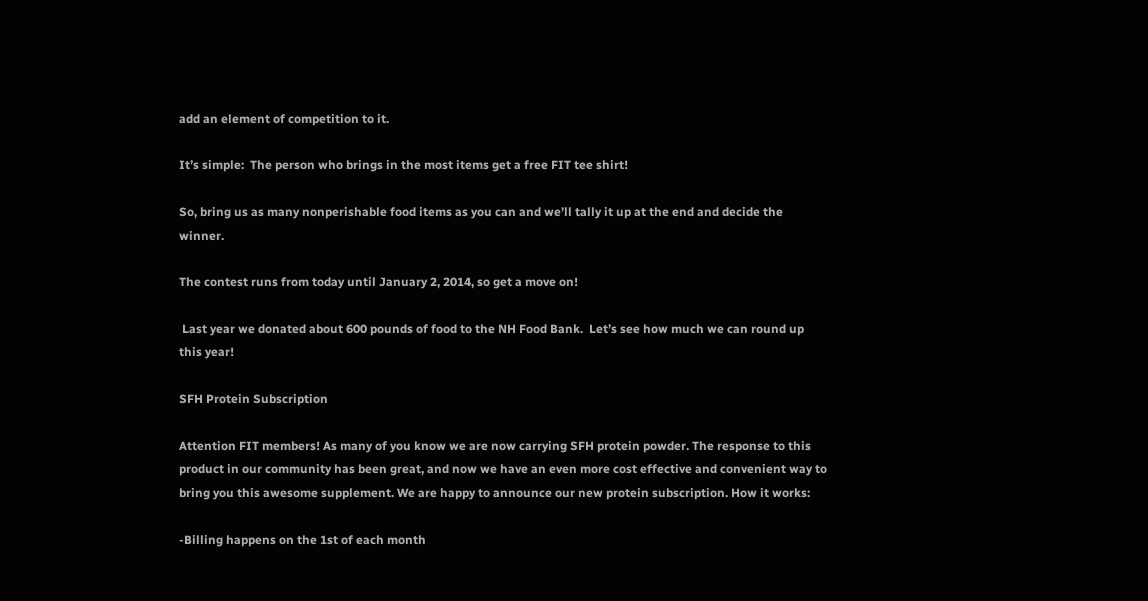add an element of competition to it.

It’s simple:  The person who brings in the most items get a free FIT tee shirt!

So, bring us as many nonperishable food items as you can and we’ll tally it up at the end and decide the winner.

The contest runs from today until January 2, 2014, so get a move on!

 Last year we donated about 600 pounds of food to the NH Food Bank.  Let’s see how much we can round up this year!

SFH Protein Subscription

Attention FIT members! As many of you know we are now carrying SFH protein powder. The response to this product in our community has been great, and now we have an even more cost effective and convenient way to bring you this awesome supplement. We are happy to announce our new protein subscription. How it works:

-Billing happens on the 1st of each month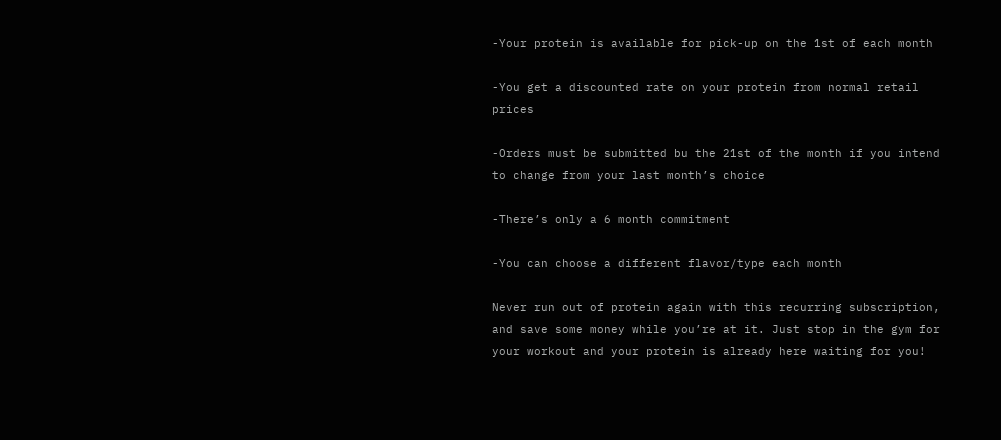-Your protein is available for pick-up on the 1st of each month

-You get a discounted rate on your protein from normal retail prices

-Orders must be submitted bu the 21st of the month if you intend to change from your last month’s choice

-There’s only a 6 month commitment

-You can choose a different flavor/type each month

Never run out of protein again with this recurring subscription, and save some money while you’re at it. Just stop in the gym for your workout and your protein is already here waiting for you!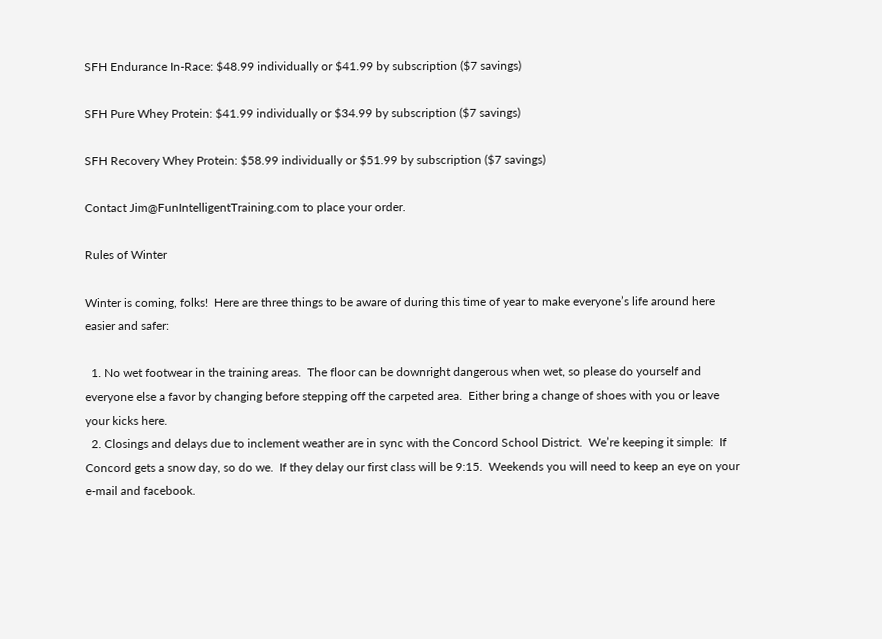SFH Endurance In-Race: $48.99 individually or $41.99 by subscription ($7 savings)

SFH Pure Whey Protein: $41.99 individually or $34.99 by subscription ($7 savings)

SFH Recovery Whey Protein: $58.99 individually or $51.99 by subscription ($7 savings)

Contact Jim@FunIntelligentTraining.com to place your order.

Rules of Winter

Winter is coming, folks!  Here are three things to be aware of during this time of year to make everyone’s life around here easier and safer:

  1. No wet footwear in the training areas.  The floor can be downright dangerous when wet, so please do yourself and everyone else a favor by changing before stepping off the carpeted area.  Either bring a change of shoes with you or leave your kicks here.
  2. Closings and delays due to inclement weather are in sync with the Concord School District.  We’re keeping it simple:  If Concord gets a snow day, so do we.  If they delay our first class will be 9:15.  Weekends you will need to keep an eye on your e-mail and facebook.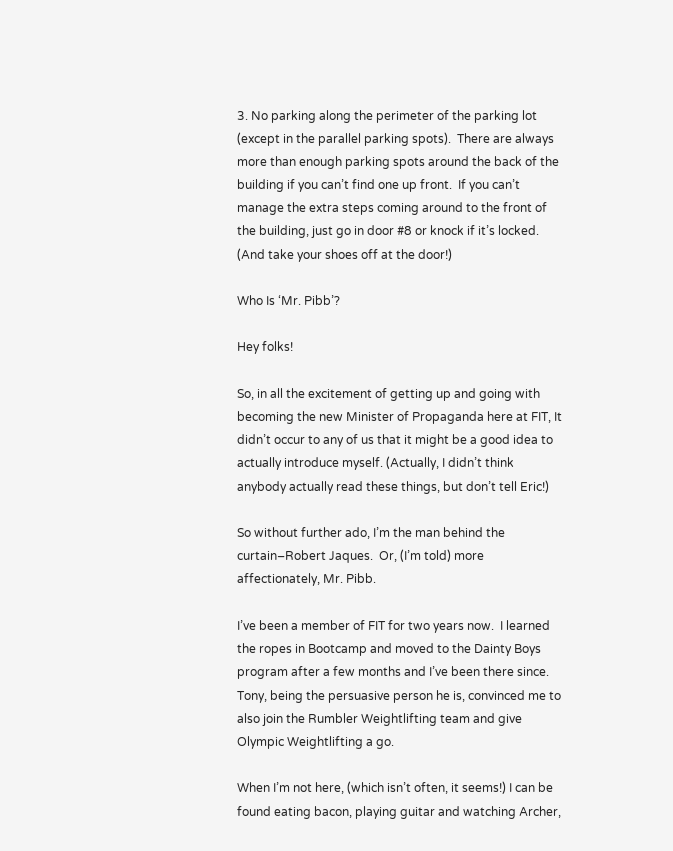3. No parking along the perimeter of the parking lot (except in the parallel parking spots).  There are always more than enough parking spots around the back of the building if you can’t find one up front.  If you can’t manage the extra steps coming around to the front of the building, just go in door #8 or knock if it’s locked.  (And take your shoes off at the door!)

Who Is ‘Mr. Pibb’?

Hey folks!

So, in all the excitement of getting up and going with becoming the new Minister of Propaganda here at FIT, It didn’t occur to any of us that it might be a good idea to actually introduce myself. (Actually, I didn’t think anybody actually read these things, but don’t tell Eric!)

So without further ado, I’m the man behind the curtain–Robert Jaques.  Or, (I’m told) more affectionately, Mr. Pibb.

I’ve been a member of FIT for two years now.  I learned the ropes in Bootcamp and moved to the Dainty Boys program after a few months and I’ve been there since.  Tony, being the persuasive person he is, convinced me to also join the Rumbler Weightlifting team and give Olympic Weightlifting a go.

When I’m not here, (which isn’t often, it seems!) I can be found eating bacon, playing guitar and watching Archer,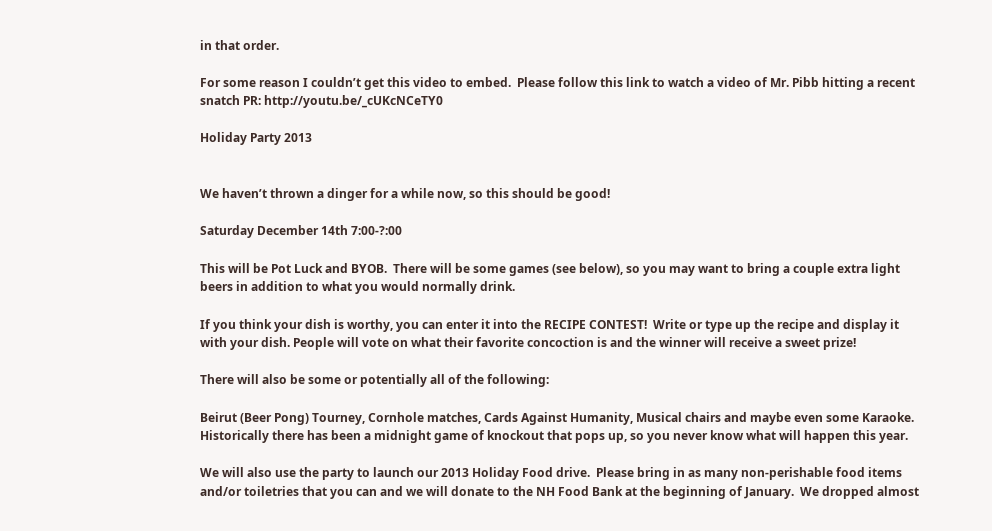in that order.

For some reason I couldn’t get this video to embed.  Please follow this link to watch a video of Mr. Pibb hitting a recent snatch PR: http://youtu.be/_cUKcNCeTY0

Holiday Party 2013


We haven’t thrown a dinger for a while now, so this should be good!

Saturday December 14th 7:00-?:00

This will be Pot Luck and BYOB.  There will be some games (see below), so you may want to bring a couple extra light beers in addition to what you would normally drink.

If you think your dish is worthy, you can enter it into the RECIPE CONTEST!  Write or type up the recipe and display it with your dish. People will vote on what their favorite concoction is and the winner will receive a sweet prize!

There will also be some or potentially all of the following:

Beirut (Beer Pong) Tourney, Cornhole matches, Cards Against Humanity, Musical chairs and maybe even some Karaoke. Historically there has been a midnight game of knockout that pops up, so you never know what will happen this year.

We will also use the party to launch our 2013 Holiday Food drive.  Please bring in as many non-perishable food items and/or toiletries that you can and we will donate to the NH Food Bank at the beginning of January.  We dropped almost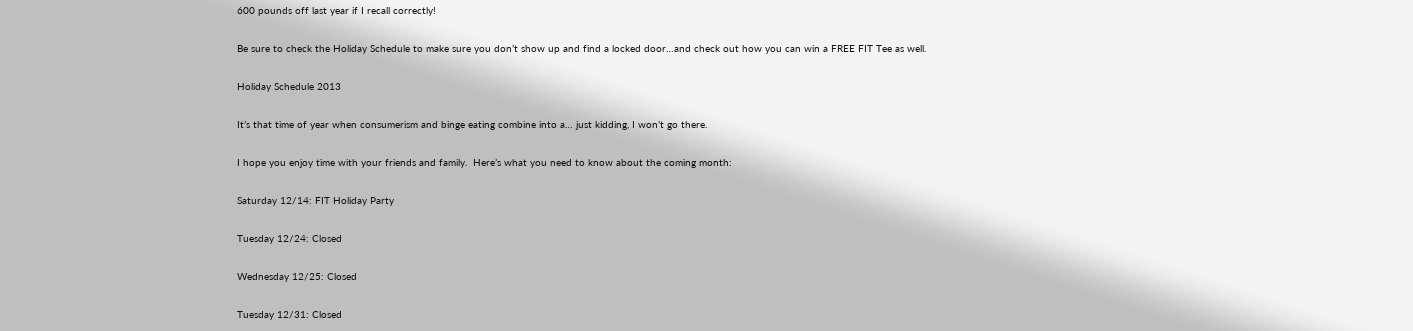600 pounds off last year if I recall correctly!

Be sure to check the Holiday Schedule to make sure you don’t show up and find a locked door…and check out how you can win a FREE FIT Tee as well.

Holiday Schedule 2013

It’s that time of year when consumerism and binge eating combine into a… just kidding, I won’t go there.

I hope you enjoy time with your friends and family.  Here’s what you need to know about the coming month:

Saturday 12/14: FIT Holiday Party

Tuesday 12/24: Closed

Wednesday 12/25: Closed

Tuesday 12/31: Closed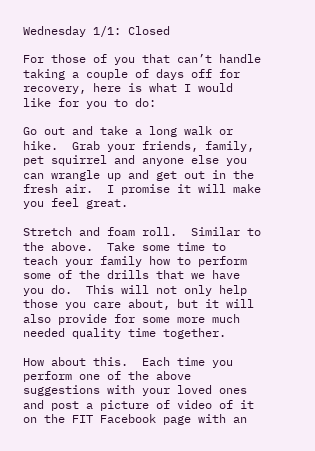Wednesday 1/1: Closed

For those of you that can’t handle taking a couple of days off for recovery, here is what I would like for you to do:

Go out and take a long walk or hike.  Grab your friends, family, pet squirrel and anyone else you can wrangle up and get out in the fresh air.  I promise it will make you feel great.

Stretch and foam roll.  Similar to the above.  Take some time to teach your family how to perform some of the drills that we have you do.  This will not only help those you care about, but it will also provide for some more much needed quality time together.

How about this.  Each time you perform one of the above suggestions with your loved ones and post a picture of video of it on the FIT Facebook page with an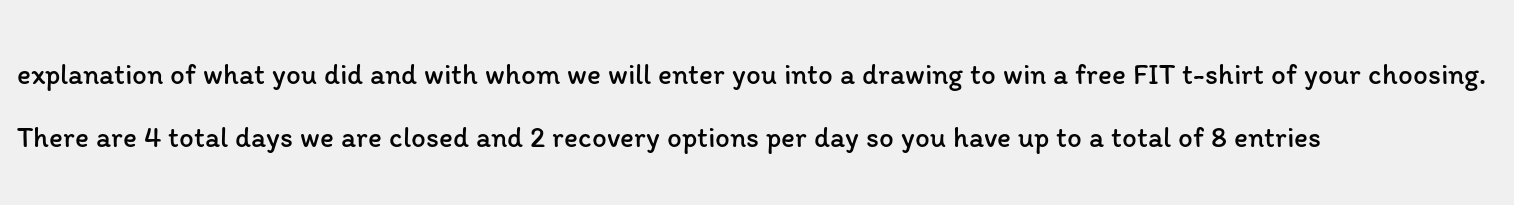explanation of what you did and with whom we will enter you into a drawing to win a free FIT t-shirt of your choosing.

There are 4 total days we are closed and 2 recovery options per day so you have up to a total of 8 entries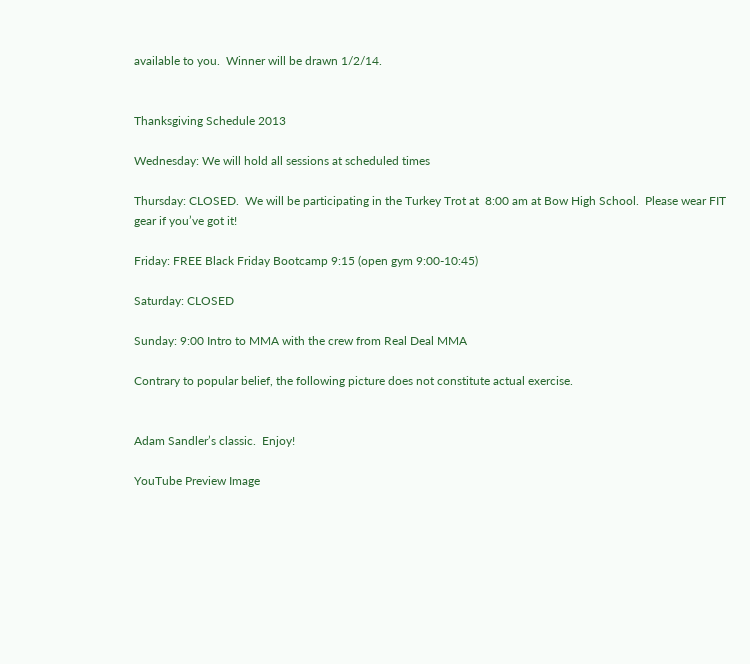available to you.  Winner will be drawn 1/2/14.


Thanksgiving Schedule 2013

Wednesday: We will hold all sessions at scheduled times

Thursday: CLOSED.  We will be participating in the Turkey Trot at  8:00 am at Bow High School.  Please wear FIT gear if you’ve got it!

Friday: FREE Black Friday Bootcamp 9:15 (open gym 9:00-10:45)

Saturday: CLOSED

Sunday: 9:00 Intro to MMA with the crew from Real Deal MMA

Contrary to popular belief, the following picture does not constitute actual exercise.


Adam Sandler’s classic.  Enjoy!

YouTube Preview Image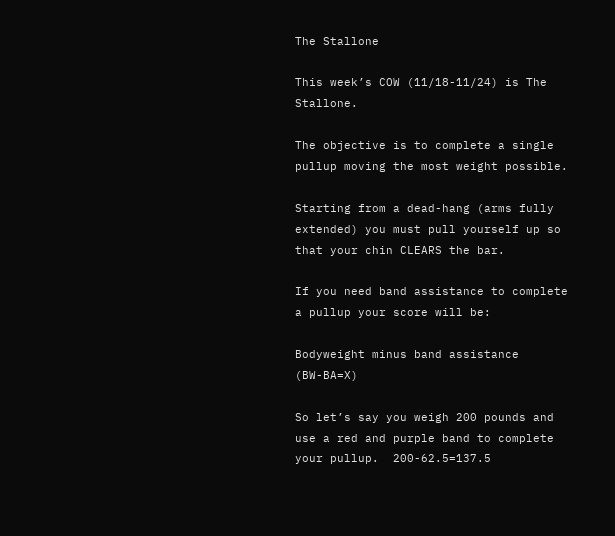The Stallone

This week’s COW (11/18-11/24) is The Stallone.

The objective is to complete a single pullup moving the most weight possible.

Starting from a dead-hang (arms fully extended) you must pull yourself up so that your chin CLEARS the bar.

If you need band assistance to complete a pullup your score will be:

Bodyweight minus band assistance      (BW-BA=X)

So let’s say you weigh 200 pounds and use a red and purple band to complete your pullup.  200-62.5=137.5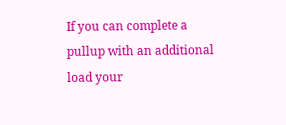If you can complete a pullup with an additional load your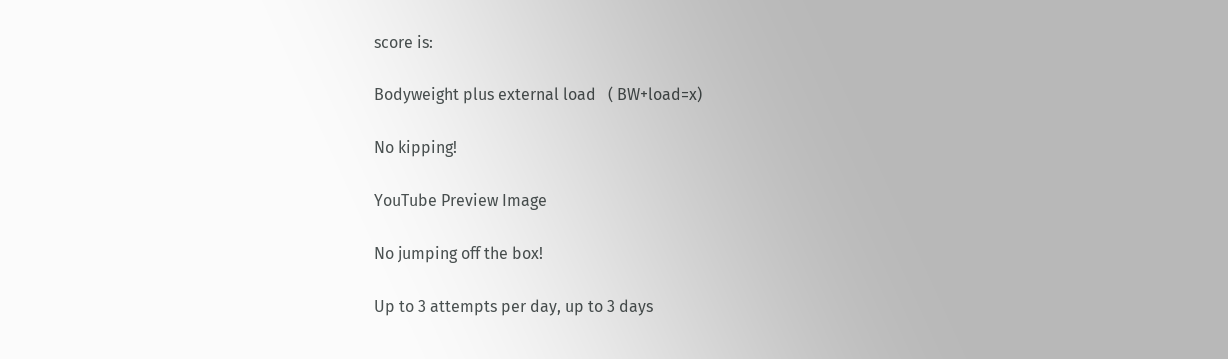score is:

Bodyweight plus external load   ( BW+load=x)

No kipping!

YouTube Preview Image

No jumping off the box!

Up to 3 attempts per day, up to 3 days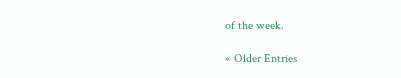of the week.

« Older Entries